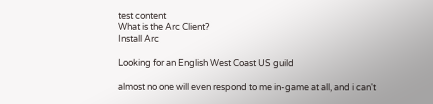test content
What is the Arc Client?
Install Arc

Looking for an English West Coast US guild

almost no one will even respond to me in-game at all, and i can't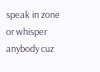speak in zone or whisper anybody cuz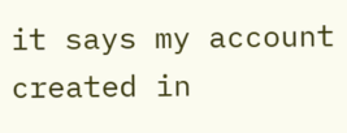it says my account created in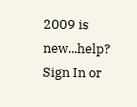2009 is new...help?
Sign In or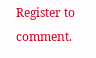Register to comment.